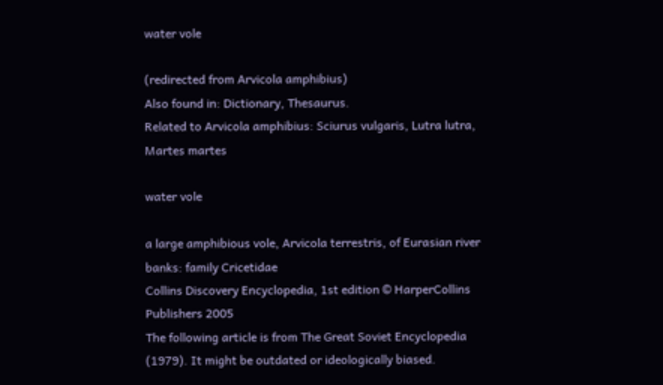water vole

(redirected from Arvicola amphibius)
Also found in: Dictionary, Thesaurus.
Related to Arvicola amphibius: Sciurus vulgaris, Lutra lutra, Martes martes

water vole

a large amphibious vole, Arvicola terrestris, of Eurasian river banks: family Cricetidae
Collins Discovery Encyclopedia, 1st edition © HarperCollins Publishers 2005
The following article is from The Great Soviet Encyclopedia (1979). It might be outdated or ideologically biased.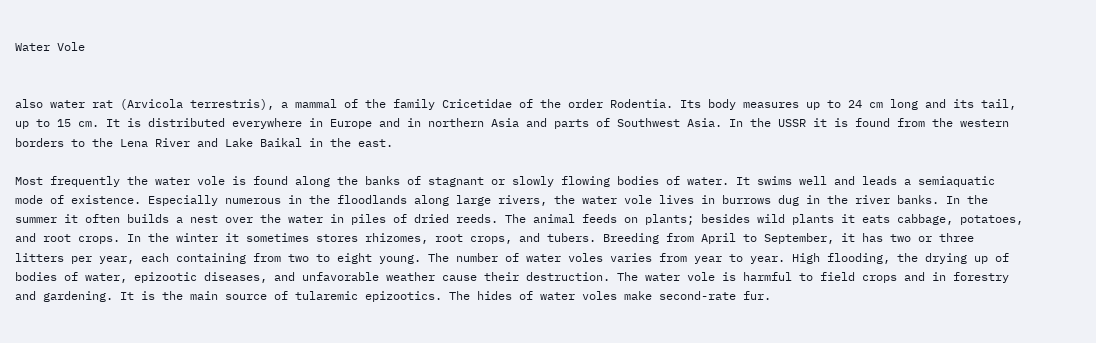Water Vole


also water rat (Arvicola terrestris), a mammal of the family Cricetidae of the order Rodentia. Its body measures up to 24 cm long and its tail, up to 15 cm. It is distributed everywhere in Europe and in northern Asia and parts of Southwest Asia. In the USSR it is found from the western borders to the Lena River and Lake Baikal in the east.

Most frequently the water vole is found along the banks of stagnant or slowly flowing bodies of water. It swims well and leads a semiaquatic mode of existence. Especially numerous in the floodlands along large rivers, the water vole lives in burrows dug in the river banks. In the summer it often builds a nest over the water in piles of dried reeds. The animal feeds on plants; besides wild plants it eats cabbage, potatoes, and root crops. In the winter it sometimes stores rhizomes, root crops, and tubers. Breeding from April to September, it has two or three litters per year, each containing from two to eight young. The number of water voles varies from year to year. High flooding, the drying up of bodies of water, epizootic diseases, and unfavorable weather cause their destruction. The water vole is harmful to field crops and in forestry and gardening. It is the main source of tularemic epizootics. The hides of water voles make second-rate fur.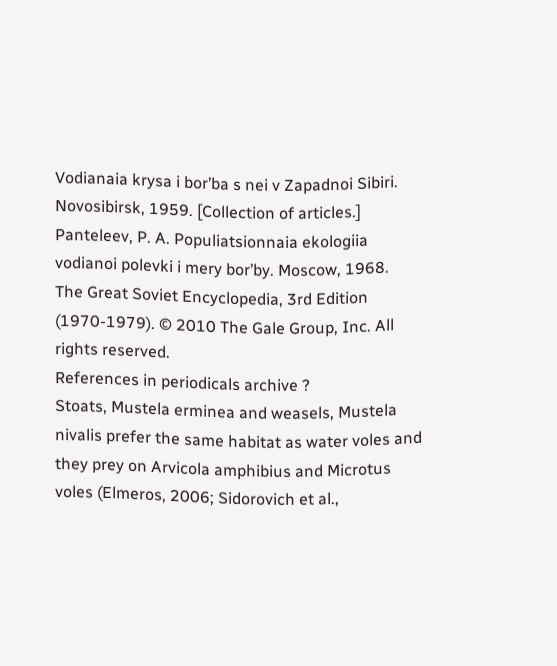Vodianaia krysa i bor’ba s nei v Zapadnoi Sibiri. Novosibirsk, 1959. [Collection of articles.]
Panteleev, P. A. Populiatsionnaia ekologiia vodianoi polevki i mery bor’by. Moscow, 1968.
The Great Soviet Encyclopedia, 3rd Edition (1970-1979). © 2010 The Gale Group, Inc. All rights reserved.
References in periodicals archive ?
Stoats, Mustela erminea and weasels, Mustela nivalis prefer the same habitat as water voles and they prey on Arvicola amphibius and Microtus voles (Elmeros, 2006; Sidorovich et al.,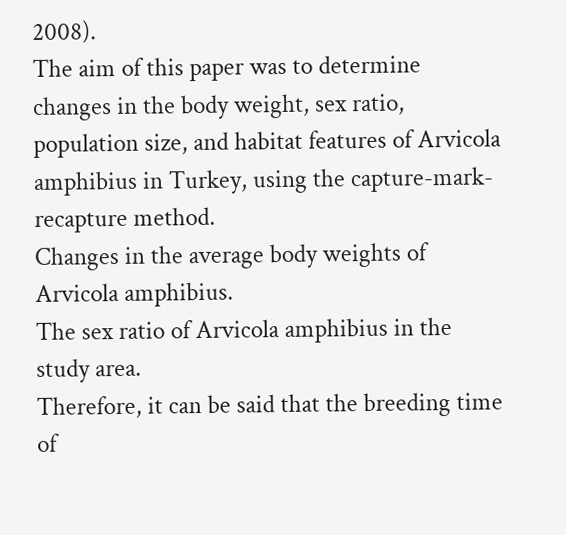2008).
The aim of this paper was to determine changes in the body weight, sex ratio, population size, and habitat features of Arvicola amphibius in Turkey, using the capture-mark-recapture method.
Changes in the average body weights of Arvicola amphibius.
The sex ratio of Arvicola amphibius in the study area.
Therefore, it can be said that the breeding time of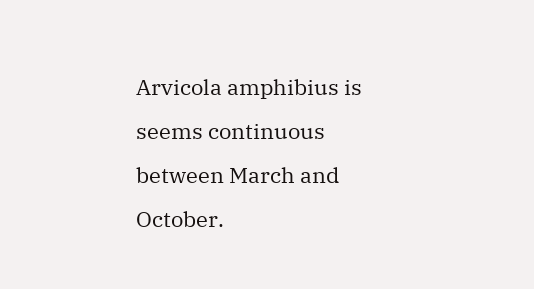Arvicola amphibius is seems continuous between March and October.